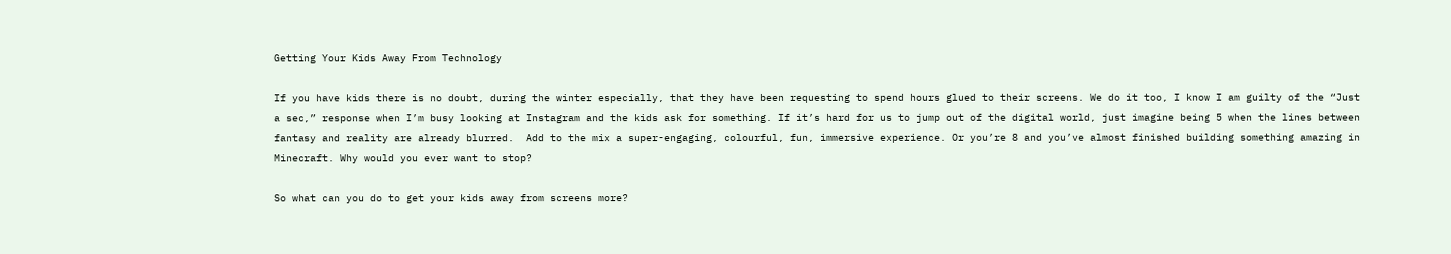Getting Your Kids Away From Technology

If you have kids there is no doubt, during the winter especially, that they have been requesting to spend hours glued to their screens. We do it too, I know I am guilty of the “Just a sec,” response when I’m busy looking at Instagram and the kids ask for something. If it’s hard for us to jump out of the digital world, just imagine being 5 when the lines between fantasy and reality are already blurred.  Add to the mix a super-engaging, colourful, fun, immersive experience. Or you’re 8 and you’ve almost finished building something amazing in Minecraft. Why would you ever want to stop?

So what can you do to get your kids away from screens more?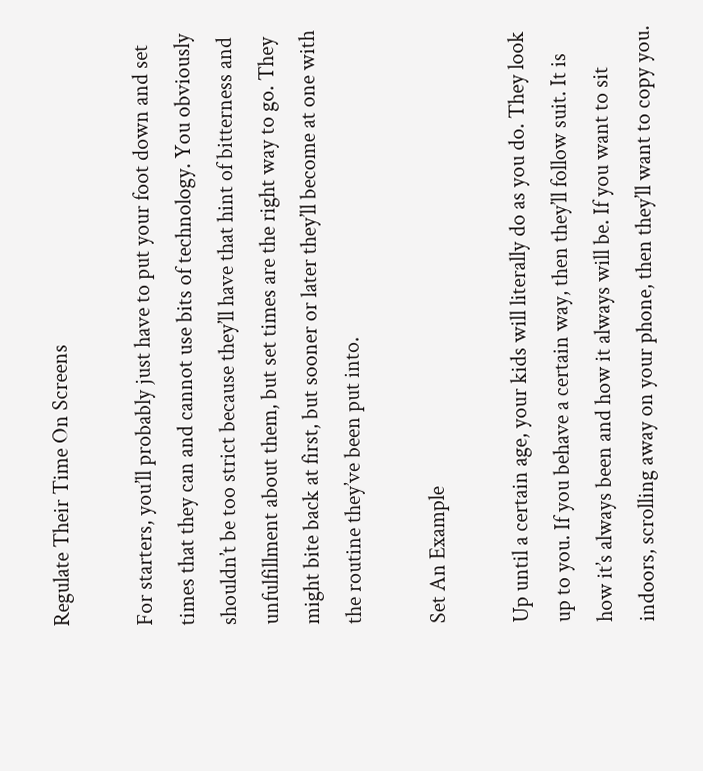Regulate Their Time On Screens

For starters, you’ll probably just have to put your foot down and set times that they can and cannot use bits of technology. You obviously shouldn’t be too strict because they’ll have that hint of bitterness and unfulfillment about them, but set times are the right way to go. They might bite back at first, but sooner or later they’ll become at one with the routine they’ve been put into.

Set An Example

Up until a certain age, your kids will literally do as you do. They look up to you. If you behave a certain way, then they’ll follow suit. It is how it’s always been and how it always will be. If you want to sit indoors, scrolling away on your phone, then they’ll want to copy you.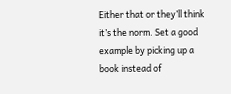Either that or they’ll think it’s the norm. Set a good example by picking up a book instead of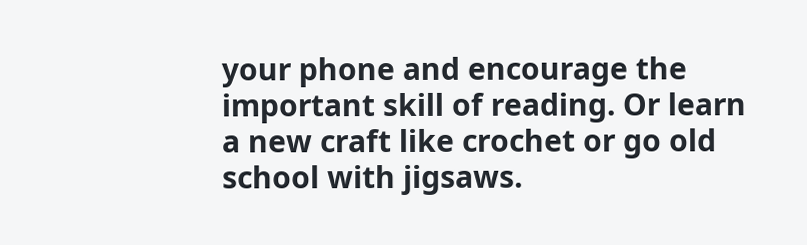your phone and encourage the important skill of reading. Or learn a new craft like crochet or go old school with jigsaws.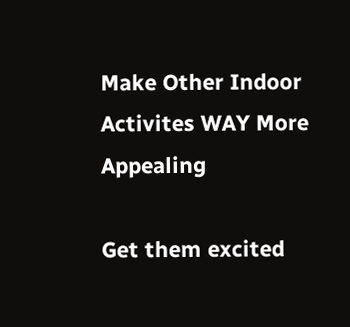Make Other Indoor Activites WAY More Appealing

Get them excited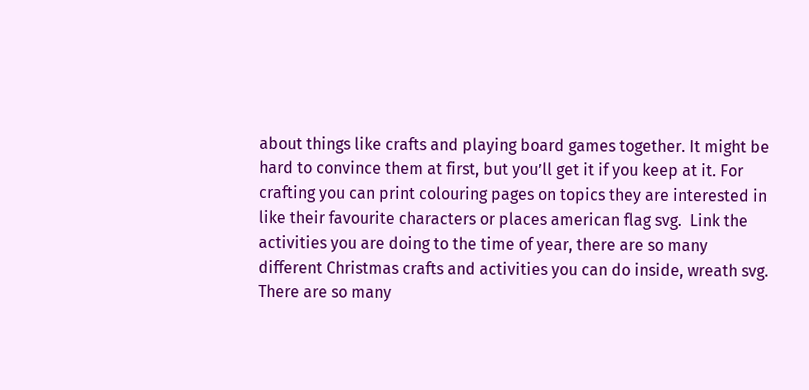about things like crafts and playing board games together. It might be hard to convince them at first, but you’ll get it if you keep at it. For crafting you can print colouring pages on topics they are interested in like their favourite characters or places american flag svg.  Link the activities you are doing to the time of year, there are so many different Christmas crafts and activities you can do inside, wreath svg. There are so many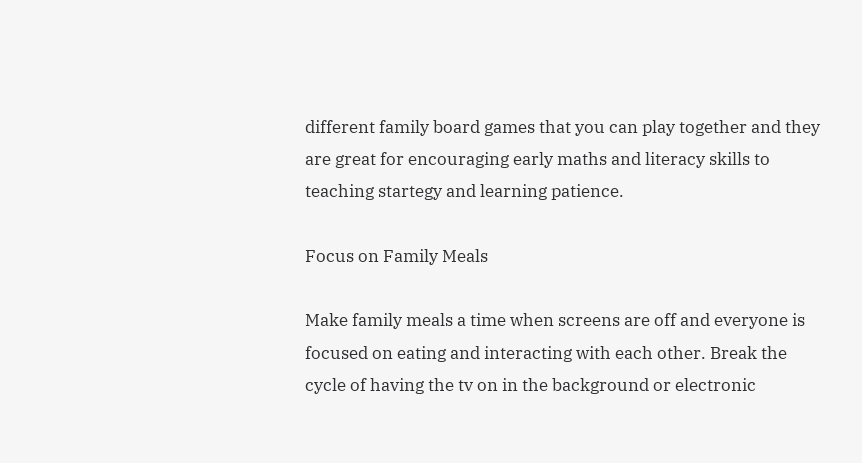different family board games that you can play together and they are great for encouraging early maths and literacy skills to teaching startegy and learning patience.

Focus on Family Meals

Make family meals a time when screens are off and everyone is focused on eating and interacting with each other. Break the cycle of having the tv on in the background or electronic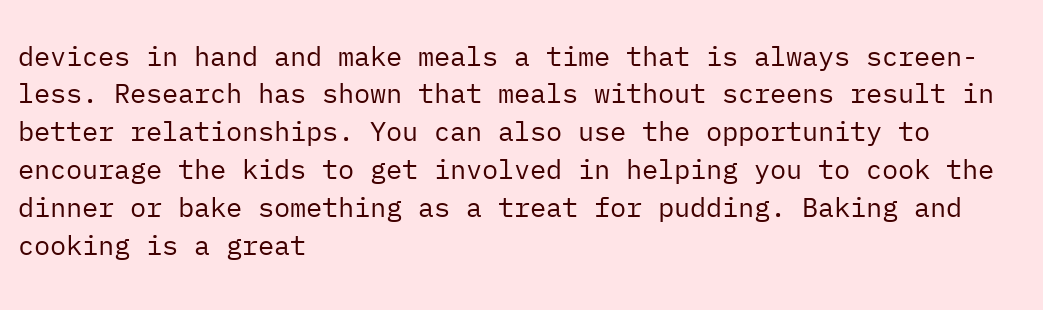devices in hand and make meals a time that is always screen-less. Research has shown that meals without screens result in better relationships. You can also use the opportunity to encourage the kids to get involved in helping you to cook the dinner or bake something as a treat for pudding. Baking and cooking is a great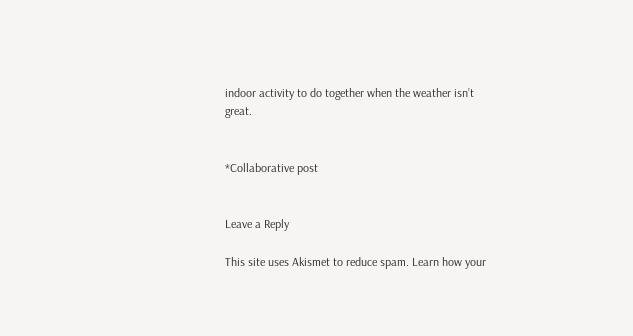indoor activity to do together when the weather isn’t great.


*Collaborative post


Leave a Reply

This site uses Akismet to reduce spam. Learn how your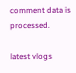comment data is processed.

latest vlogs